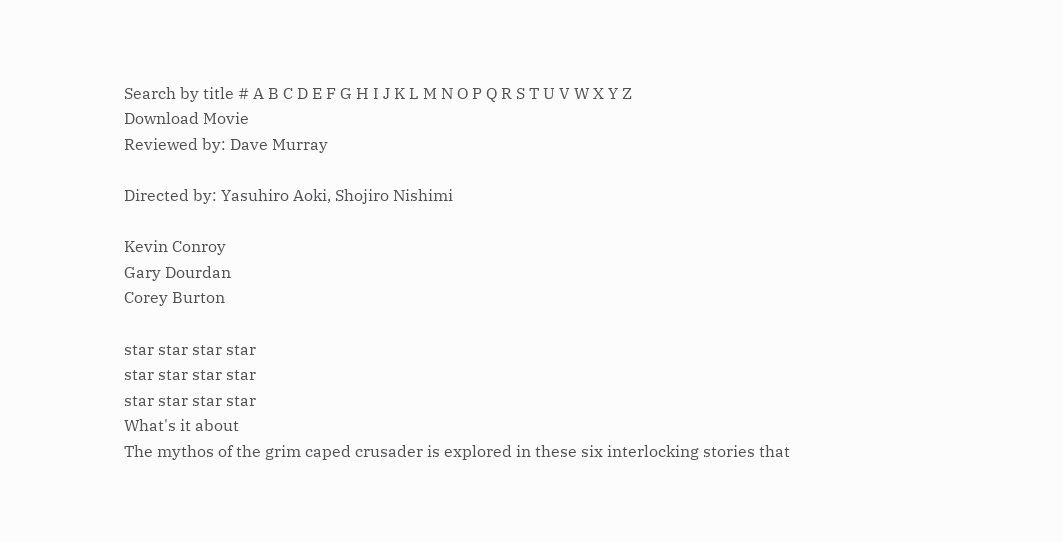Search by title # A B C D E F G H I J K L M N O P Q R S T U V W X Y Z
Download Movie
Reviewed by: Dave Murray

Directed by: Yasuhiro Aoki, Shojiro Nishimi

Kevin Conroy
Gary Dourdan
Corey Burton

star star star star
star star star star
star star star star
What's it about
The mythos of the grim caped crusader is explored in these six interlocking stories that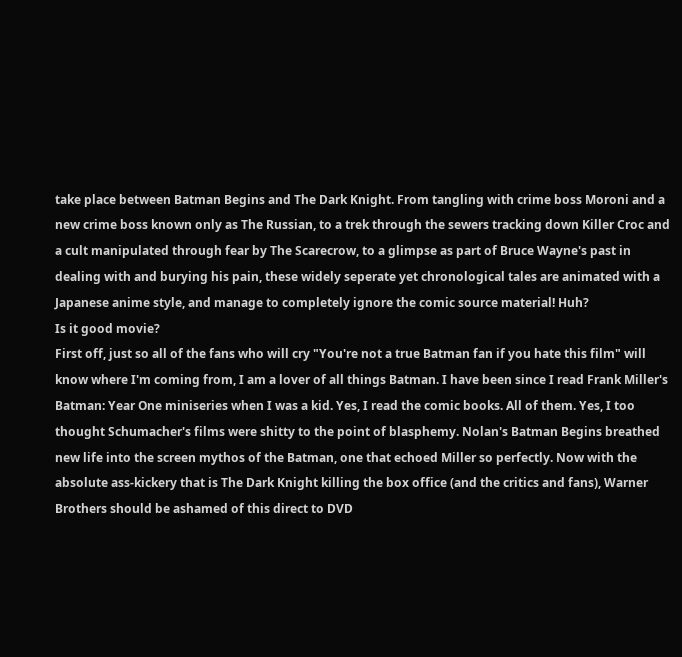take place between Batman Begins and The Dark Knight. From tangling with crime boss Moroni and a new crime boss known only as The Russian, to a trek through the sewers tracking down Killer Croc and a cult manipulated through fear by The Scarecrow, to a glimpse as part of Bruce Wayne's past in dealing with and burying his pain, these widely seperate yet chronological tales are animated with a Japanese anime style, and manage to completely ignore the comic source material! Huh?
Is it good movie?
First off, just so all of the fans who will cry "You're not a true Batman fan if you hate this film" will know where I'm coming from, I am a lover of all things Batman. I have been since I read Frank Miller's Batman: Year One miniseries when I was a kid. Yes, I read the comic books. All of them. Yes, I too thought Schumacher's films were shitty to the point of blasphemy. Nolan's Batman Begins breathed new life into the screen mythos of the Batman, one that echoed Miller so perfectly. Now with the absolute ass-kickery that is The Dark Knight killing the box office (and the critics and fans), Warner Brothers should be ashamed of this direct to DVD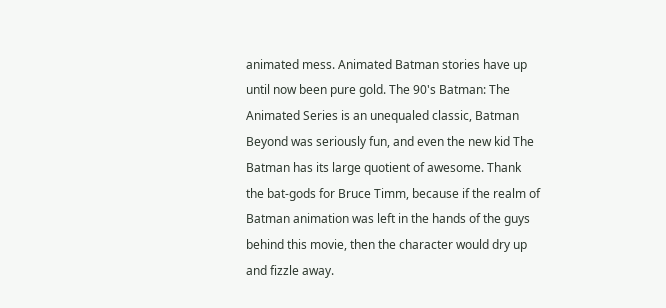animated mess. Animated Batman stories have up until now been pure gold. The 90's Batman: The Animated Series is an unequaled classic, Batman Beyond was seriously fun, and even the new kid The Batman has its large quotient of awesome. Thank the bat-gods for Bruce Timm, because if the realm of Batman animation was left in the hands of the guys behind this movie, then the character would dry up and fizzle away.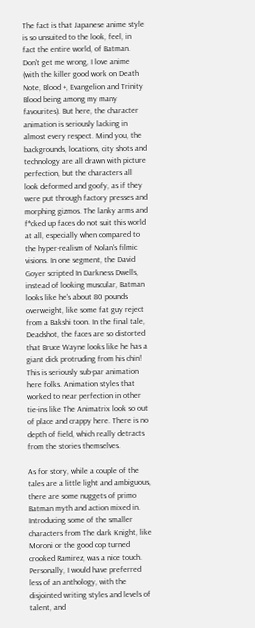The fact is that Japanese anime style is so unsuited to the look, feel, in fact the entire world, of Batman. Don't get me wrong, I love anime (with the killer good work on Death Note, Blood +, Evangelion and Trinity Blood being among my many favourites). But here, the character animation is seriously lacking in almost every respect. Mind you, the backgrounds, locations, city shots and technology are all drawn with picture perfection, but the characters all look deformed and goofy, as if they were put through factory presses and morphing gizmos. The lanky arms and f*cked up faces do not suit this world at all, especially when compared to the hyper-realism of Nolan's filmic visions. In one segment, the David Goyer scripted In Darkness Dwells, instead of looking muscular, Batman looks like he's about 80 pounds overweight, like some fat guy reject from a Bakshi toon. In the final tale, Deadshot, the faces are so distorted that Bruce Wayne looks like he has a giant dick protruding from his chin! This is seriously sub-par animation here folks. Animation styles that worked to near perfection in other tie-ins like The Animatrix look so out of place and crappy here. There is no depth of field, which really detracts from the stories themselves.

As for story, while a couple of the tales are a little light and ambiguous, there are some nuggets of primo Batman myth and action mixed in. Introducing some of the smaller characters from The dark Knight, like Moroni or the good cop turned crooked Ramirez, was a nice touch. Personally, I would have preferred less of an anthology, with the disjointed writing styles and levels of talent, and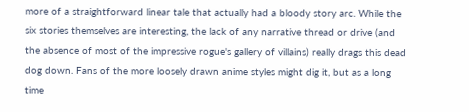more of a straightforward linear tale that actually had a bloody story arc. While the six stories themselves are interesting, the lack of any narrative thread or drive (and the absence of most of the impressive rogue's gallery of villains) really drags this dead dog down. Fans of the more loosely drawn anime styles might dig it, but as a long time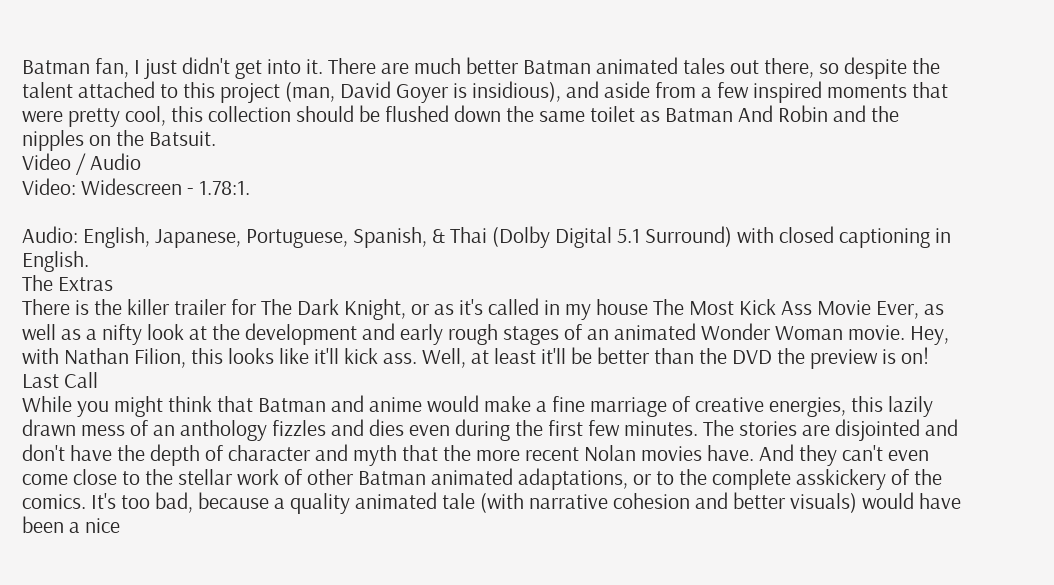Batman fan, I just didn't get into it. There are much better Batman animated tales out there, so despite the talent attached to this project (man, David Goyer is insidious), and aside from a few inspired moments that were pretty cool, this collection should be flushed down the same toilet as Batman And Robin and the nipples on the Batsuit.
Video / Audio
Video: Widescreen - 1.78:1.

Audio: English, Japanese, Portuguese, Spanish, & Thai (Dolby Digital 5.1 Surround) with closed captioning in English.
The Extras
There is the killer trailer for The Dark Knight, or as it's called in my house The Most Kick Ass Movie Ever, as well as a nifty look at the development and early rough stages of an animated Wonder Woman movie. Hey, with Nathan Filion, this looks like it'll kick ass. Well, at least it'll be better than the DVD the preview is on!
Last Call
While you might think that Batman and anime would make a fine marriage of creative energies, this lazily drawn mess of an anthology fizzles and dies even during the first few minutes. The stories are disjointed and don't have the depth of character and myth that the more recent Nolan movies have. And they can't even come close to the stellar work of other Batman animated adaptations, or to the complete asskickery of the comics. It's too bad, because a quality animated tale (with narrative cohesion and better visuals) would have been a nice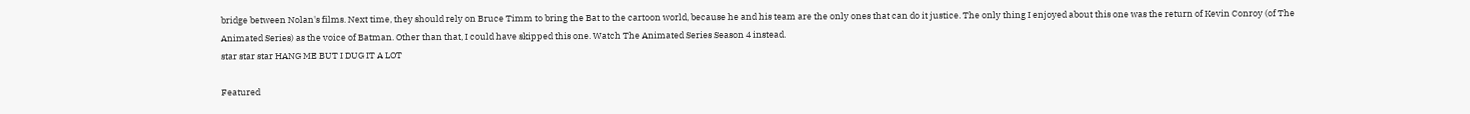bridge between Nolan's films. Next time, they should rely on Bruce Timm to bring the Bat to the cartoon world, because he and his team are the only ones that can do it justice. The only thing I enjoyed about this one was the return of Kevin Conroy (of The Animated Series) as the voice of Batman. Other than that, I could have skipped this one. Watch The Animated Series Season 4 instead.
star star star HANG ME BUT I DUG IT A LOT

Featured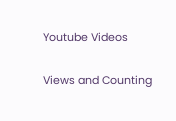Youtube Videos

Views and Counting